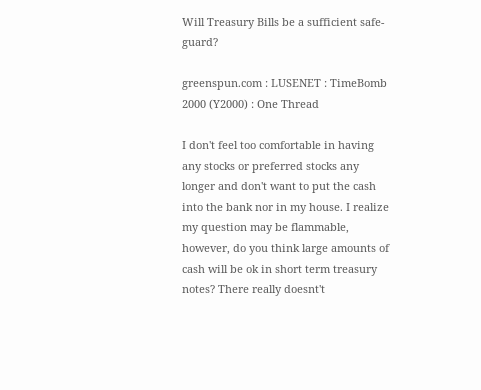Will Treasury Bills be a sufficient safe-guard?

greenspun.com : LUSENET : TimeBomb 2000 (Y2000) : One Thread

I don't feel too comfortable in having any stocks or preferred stocks any longer and don't want to put the cash into the bank nor in my house. I realize my question may be flammable, however, do you think large amounts of cash will be ok in short term treasury notes? There really doesnt't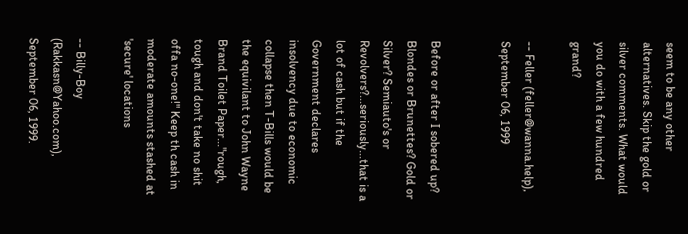seem to be any other alternatives. Skip the gold or silver comments. What would you do with a few hundred grand?

-- Feller (feller@wanna.help), September 06, 1999


Before or after I sobered up? Blondes or Brunettes? Gold or Silver? Semiauto's or Revolvers?...seriously...that is a lot of cash but if the Government declares insolvency due to economic collapse then T-Bills would be the equivilant to John Wayne Brand Toilet Paper..."rough, tough and don't take no shit offa no-one!" Keep th cash in moderate amounts stashed at 'secure' locations

-- Billy-Boy (Rakkasn@Yahoo.com), September 06, 1999.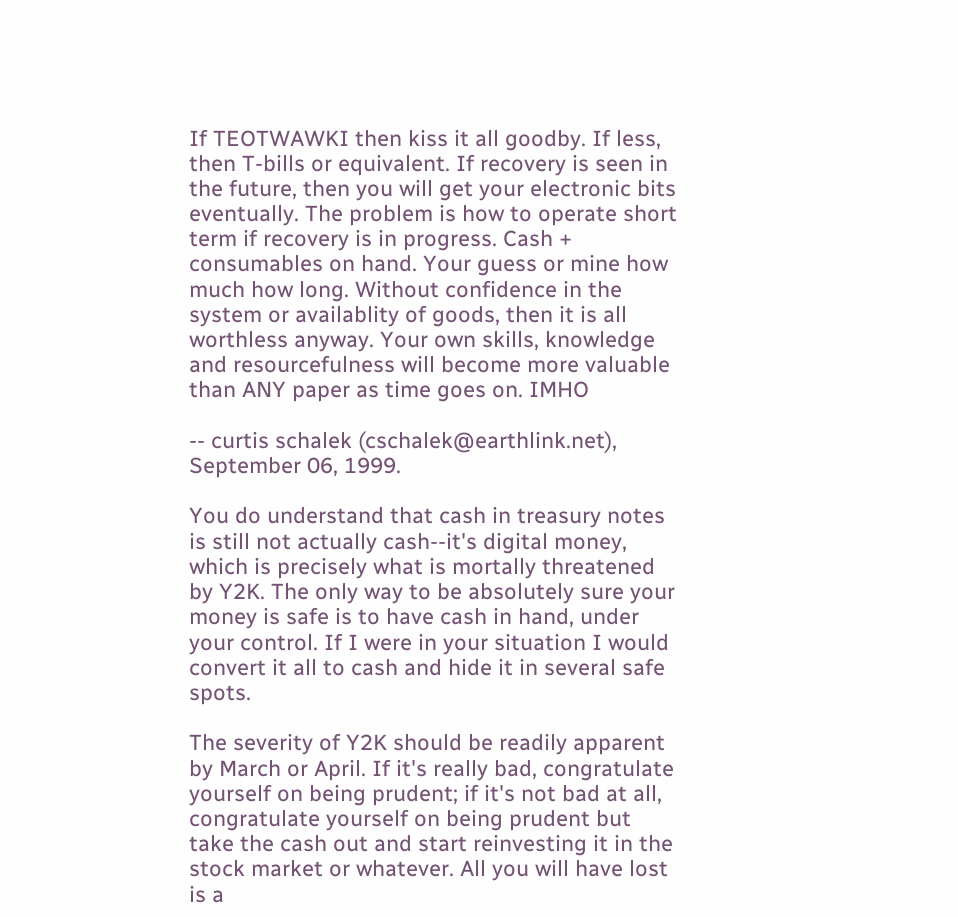If TEOTWAWKI then kiss it all goodby. If less, then T-bills or equivalent. If recovery is seen in the future, then you will get your electronic bits eventually. The problem is how to operate short term if recovery is in progress. Cash + consumables on hand. Your guess or mine how much how long. Without confidence in the system or availablity of goods, then it is all worthless anyway. Your own skills, knowledge and resourcefulness will become more valuable than ANY paper as time goes on. IMHO

-- curtis schalek (cschalek@earthlink.net), September 06, 1999.

You do understand that cash in treasury notes is still not actually cash--it's digital money, which is precisely what is mortally threatened by Y2K. The only way to be absolutely sure your money is safe is to have cash in hand, under your control. If I were in your situation I would convert it all to cash and hide it in several safe spots.

The severity of Y2K should be readily apparent by March or April. If it's really bad, congratulate yourself on being prudent; if it's not bad at all, congratulate yourself on being prudent but take the cash out and start reinvesting it in the stock market or whatever. All you will have lost is a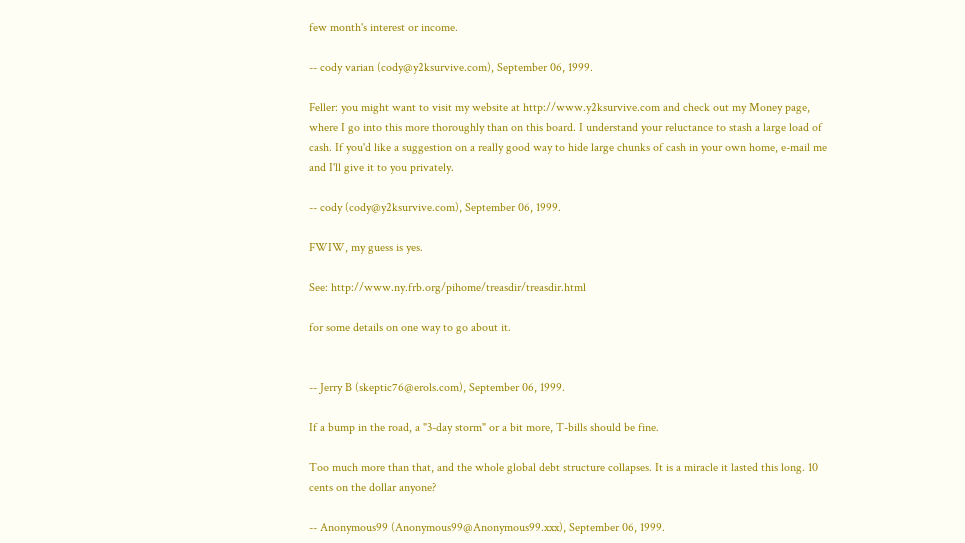few month's interest or income.

-- cody varian (cody@y2ksurvive.com), September 06, 1999.

Feller: you might want to visit my website at http://www.y2ksurvive.com and check out my Money page, where I go into this more thoroughly than on this board. I understand your reluctance to stash a large load of cash. If you'd like a suggestion on a really good way to hide large chunks of cash in your own home, e-mail me and I'll give it to you privately.

-- cody (cody@y2ksurvive.com), September 06, 1999.

FWIW, my guess is yes.

See: http://www.ny.frb.org/pihome/treasdir/treasdir.html

for some details on one way to go about it.


-- Jerry B (skeptic76@erols.com), September 06, 1999.

If a bump in the road, a "3-day storm" or a bit more, T-bills should be fine.

Too much more than that, and the whole global debt structure collapses. It is a miracle it lasted this long. 10 cents on the dollar anyone?

-- Anonymous99 (Anonymous99@Anonymous99.xxx), September 06, 1999.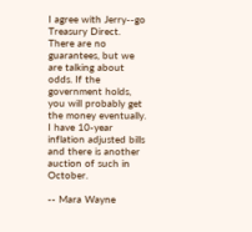I agree with Jerry--go Treasury Direct. There are no guarantees, but we are talking about odds. If the government holds, you will probably get the money eventually. I have 10-year inflation adjusted bills and there is another auction of such in October.

-- Mara Wayne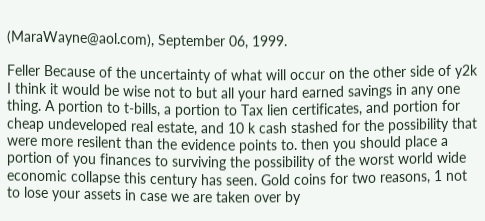(MaraWayne@aol.com), September 06, 1999.

Feller Because of the uncertainty of what will occur on the other side of y2k I think it would be wise not to but all your hard earned savings in any one thing. A portion to t-bills, a portion to Tax lien certificates, and portion for cheap undeveloped real estate, and 10 k cash stashed for the possibility that were more resilent than the evidence points to. then you should place a portion of you finances to surviving the possibility of the worst world wide economic collapse this century has seen. Gold coins for two reasons, 1 not to lose your assets in case we are taken over by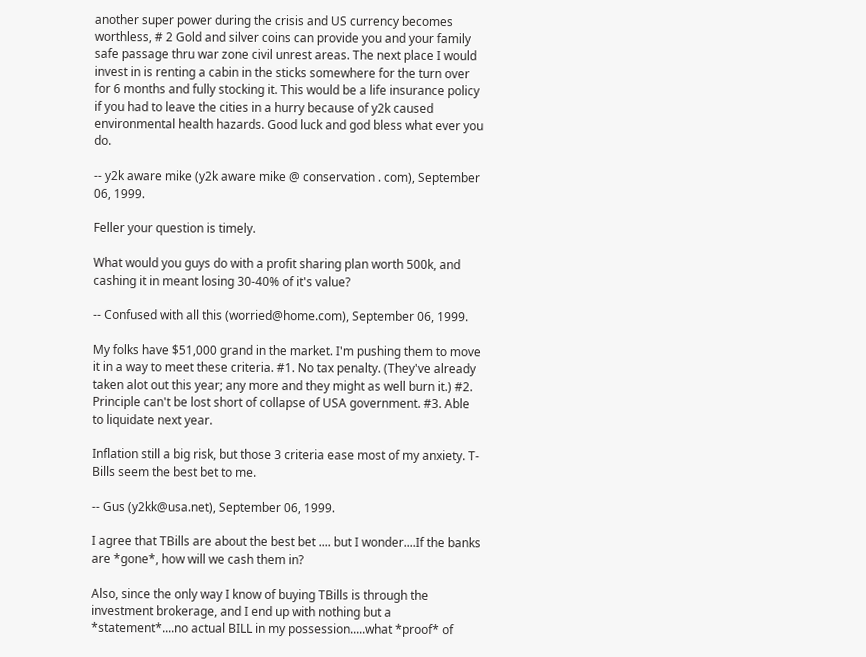another super power during the crisis and US currency becomes worthless, # 2 Gold and silver coins can provide you and your family safe passage thru war zone civil unrest areas. The next place I would invest in is renting a cabin in the sticks somewhere for the turn over for 6 months and fully stocking it. This would be a life insurance policy if you had to leave the cities in a hurry because of y2k caused environmental health hazards. Good luck and god bless what ever you do.

-- y2k aware mike (y2k aware mike @ conservation . com), September 06, 1999.

Feller your question is timely.

What would you guys do with a profit sharing plan worth 500k, and cashing it in meant losing 30-40% of it's value?

-- Confused with all this (worried@home.com), September 06, 1999.

My folks have $51,000 grand in the market. I'm pushing them to move it in a way to meet these criteria. #1. No tax penalty. (They've already taken alot out this year; any more and they might as well burn it.) #2. Principle can't be lost short of collapse of USA government. #3. Able to liquidate next year.

Inflation still a big risk, but those 3 criteria ease most of my anxiety. T-Bills seem the best bet to me.

-- Gus (y2kk@usa.net), September 06, 1999.

I agree that TBills are about the best bet .... but I wonder....If the banks are *gone*, how will we cash them in?

Also, since the only way I know of buying TBills is through the investment brokerage, and I end up with nothing but a *statement*....no actual BILL in my possession.....what *proof* of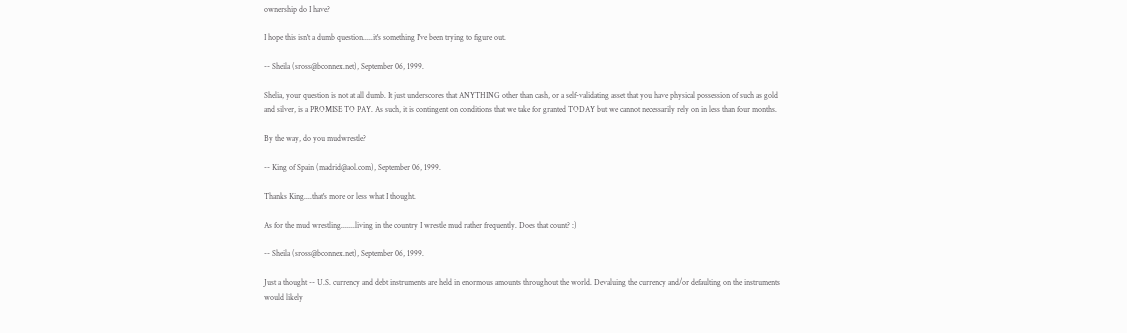ownership do I have?

I hope this isn't a dumb question.....it's something I've been trying to figure out.

-- Sheila (sross@bconnex.net), September 06, 1999.

Shelia, your question is not at all dumb. It just underscores that ANYTHING other than cash, or a self-validating asset that you have physical possession of such as gold and silver, is a PROMISE TO PAY. As such, it is contingent on conditions that we take for granted TODAY but we cannot necessarily rely on in less than four months.

By the way, do you mudwrestle?

-- King of Spain (madrid@aol.com), September 06, 1999.

Thanks King....that's more or less what I thought.

As for the mud wrestling.......living in the country I wrestle mud rather frequently. Does that count? :)

-- Sheila (sross@bconnex.net), September 06, 1999.

Just a thought -- U.S. currency and debt instruments are held in enormous amounts throughout the world. Devaluing the currency and/or defaulting on the instruments would likely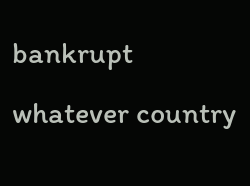bankrupt whatever country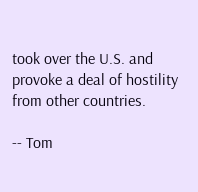took over the U.S. and provoke a deal of hostility from other countries.

-- Tom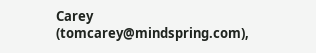Carey (tomcarey@mindspring.com),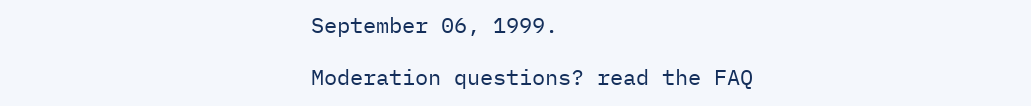September 06, 1999.

Moderation questions? read the FAQ